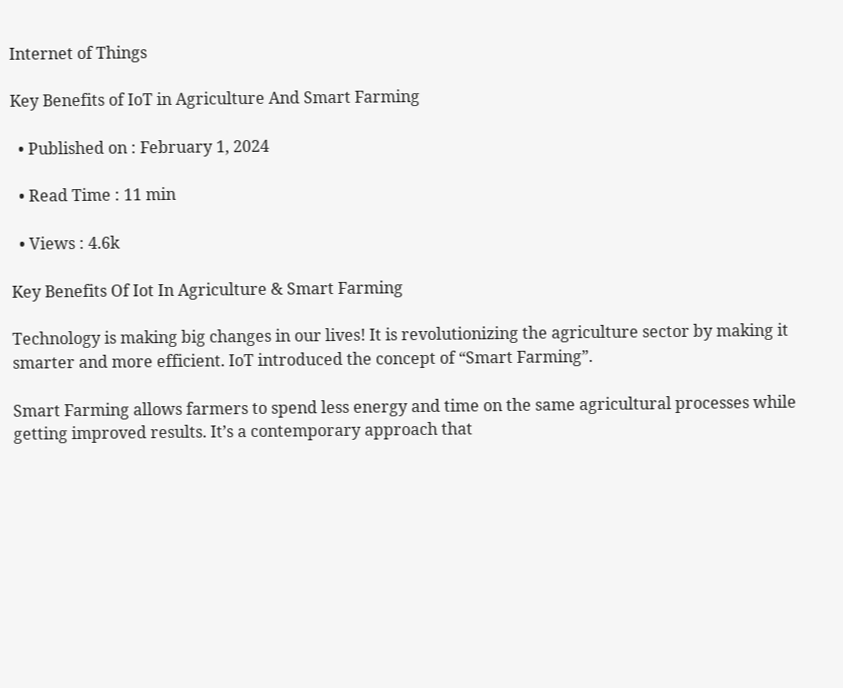Internet of Things

Key Benefits of IoT in Agriculture And Smart Farming

  • Published on : February 1, 2024

  • Read Time : 11 min

  • Views : 4.6k

Key Benefits Of Iot In Agriculture & Smart Farming

Technology is making big changes in our lives! It is revolutionizing the agriculture sector by making it smarter and more efficient. IoT introduced the concept of “Smart Farming”.

Smart Farming allows farmers to spend less energy and time on the same agricultural processes while getting improved results. It’s a contemporary approach that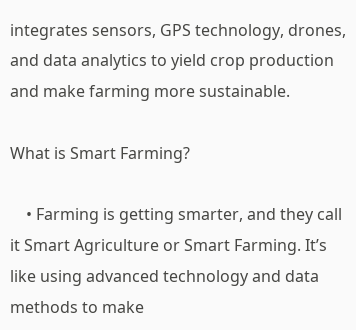integrates sensors, GPS technology, drones, and data analytics to yield crop production and make farming more sustainable.

What is Smart Farming?

    • Farming is getting smarter, and they call it Smart Agriculture or Smart Farming. It’s like using advanced technology and data methods to make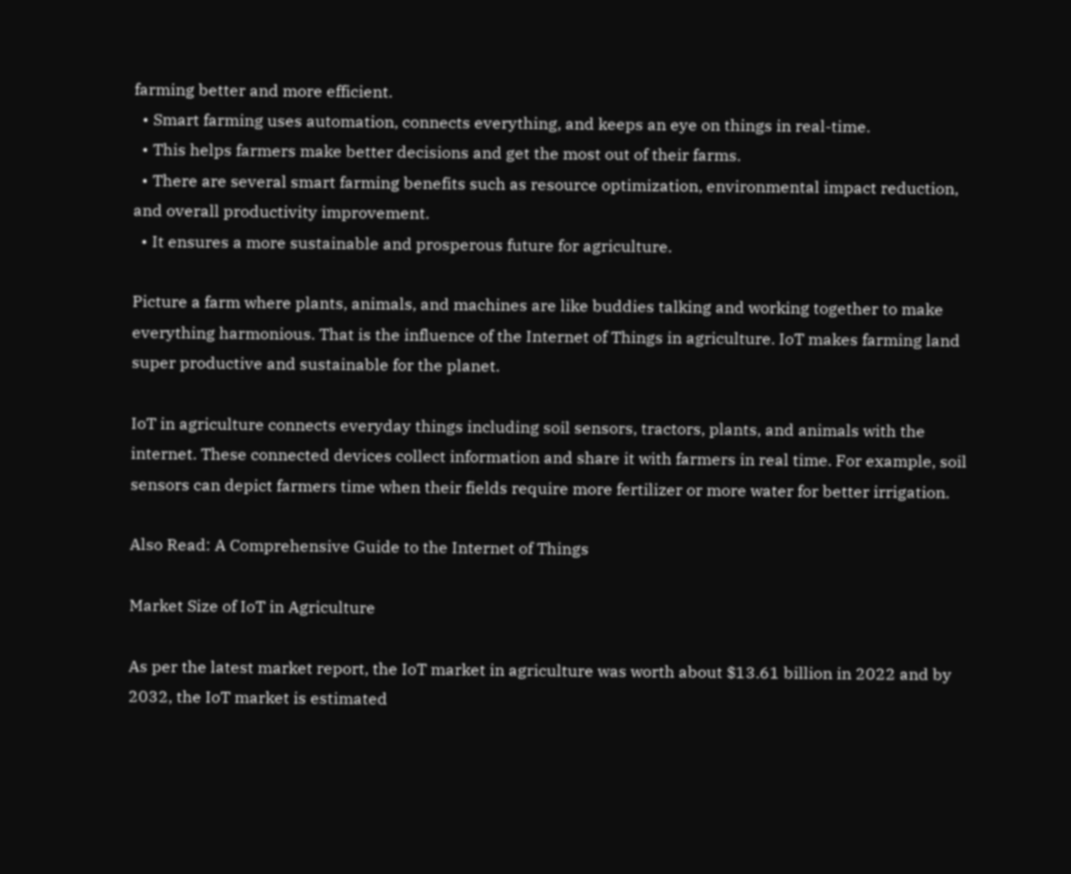farming better and more efficient.
  • Smart farming uses automation, connects everything, and keeps an eye on things in real-time.
  • This helps farmers make better decisions and get the most out of their farms.
  • There are several smart farming benefits such as resource optimization, environmental impact reduction, and overall productivity improvement.
  • It ensures a more sustainable and prosperous future for agriculture.

Picture a farm where plants, animals, and machines are like buddies talking and working together to make everything harmonious. That is the influence of the Internet of Things in agriculture. IoT makes farming land super productive and sustainable for the planet.

IoT in agriculture connects everyday things including soil sensors, tractors, plants, and animals with the internet. These connected devices collect information and share it with farmers in real time. For example, soil sensors can depict farmers time when their fields require more fertilizer or more water for better irrigation.

Also Read: A Comprehensive Guide to the Internet of Things

Market Size of IoT in Agriculture

As per the latest market report, the IoT market in agriculture was worth about $13.61 billion in 2022 and by 2032, the IoT market is estimated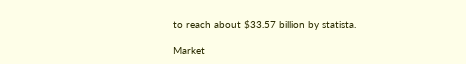to reach about $33.57 billion by statista.

Market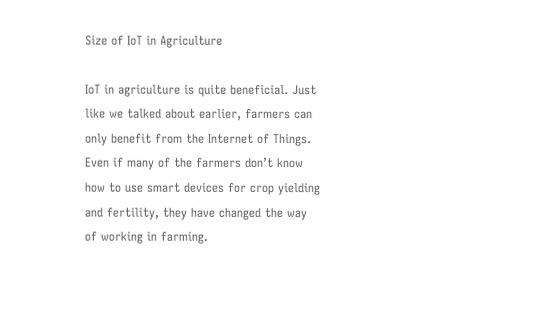Size of IoT in Agriculture

IoT in agriculture is quite beneficial. Just like we talked about earlier, farmers can only benefit from the Internet of Things. Even if many of the farmers don’t know how to use smart devices for crop yielding and fertility, they have changed the way of working in farming.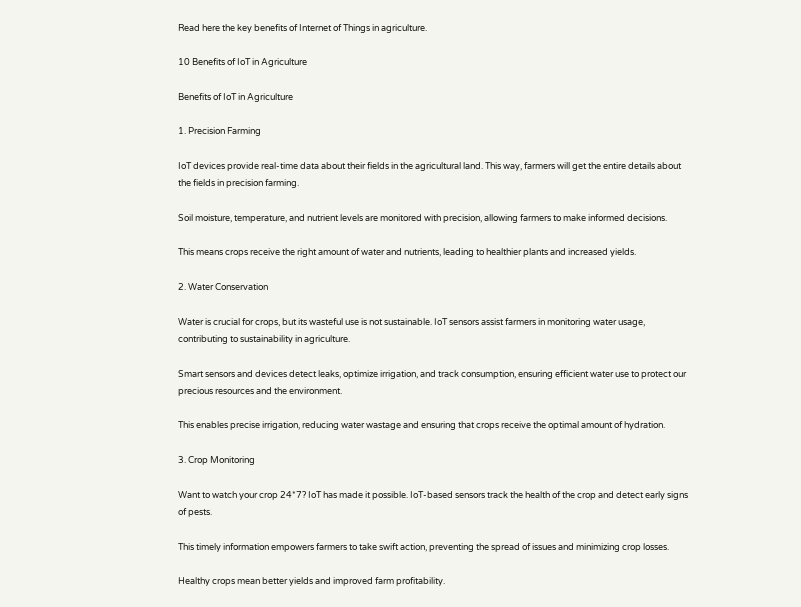Read here the key benefits of Internet of Things in agriculture.

10 Benefits of IoT in Agriculture

Benefits of IoT in Agriculture

1. Precision Farming

IoT devices provide real-time data about their fields in the agricultural land. This way, farmers will get the entire details about the fields in precision farming.

Soil moisture, temperature, and nutrient levels are monitored with precision, allowing farmers to make informed decisions.

This means crops receive the right amount of water and nutrients, leading to healthier plants and increased yields.

2. Water Conservation

Water is crucial for crops, but its wasteful use is not sustainable. IoT sensors assist farmers in monitoring water usage, contributing to sustainability in agriculture.

Smart sensors and devices detect leaks, optimize irrigation, and track consumption, ensuring efficient water use to protect our precious resources and the environment.

This enables precise irrigation, reducing water wastage and ensuring that crops receive the optimal amount of hydration.

3. Crop Monitoring

Want to watch your crop 24*7? IoT has made it possible. IoT-based sensors track the health of the crop and detect early signs of pests.

This timely information empowers farmers to take swift action, preventing the spread of issues and minimizing crop losses.

Healthy crops mean better yields and improved farm profitability.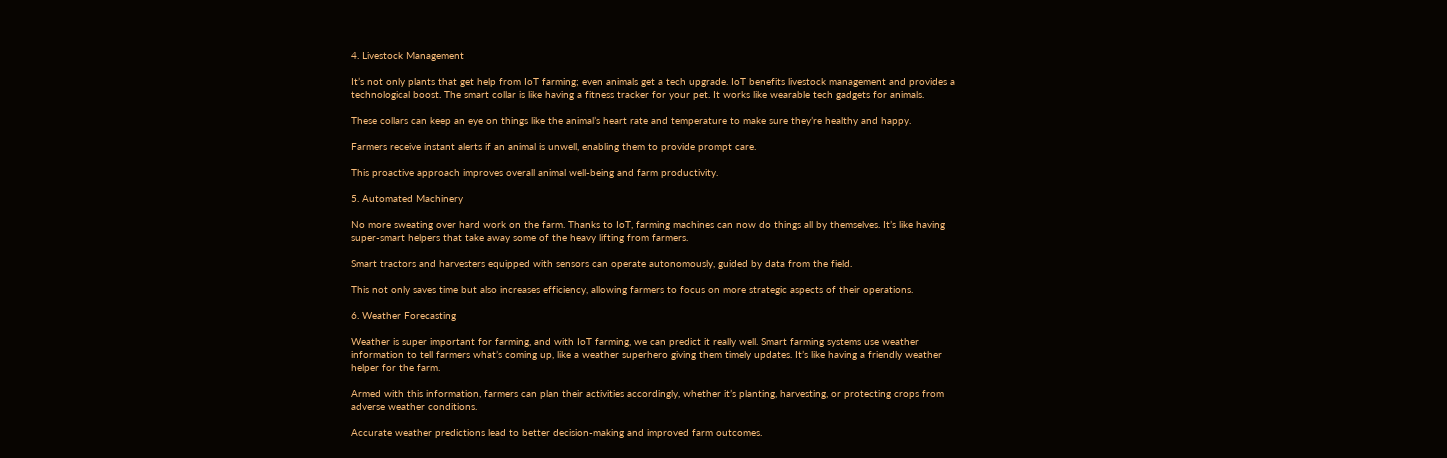4. Livestock Management

It’s not only plants that get help from IoT farming; even animals get a tech upgrade. IoT benefits livestock management and provides a technological boost. The smart collar is like having a fitness tracker for your pet. It works like wearable tech gadgets for animals.

These collars can keep an eye on things like the animal’s heart rate and temperature to make sure they’re healthy and happy.

Farmers receive instant alerts if an animal is unwell, enabling them to provide prompt care.

This proactive approach improves overall animal well-being and farm productivity.

5. Automated Machinery

No more sweating over hard work on the farm. Thanks to IoT, farming machines can now do things all by themselves. It’s like having super-smart helpers that take away some of the heavy lifting from farmers.

Smart tractors and harvesters equipped with sensors can operate autonomously, guided by data from the field.

This not only saves time but also increases efficiency, allowing farmers to focus on more strategic aspects of their operations.

6. Weather Forecasting

Weather is super important for farming, and with IoT farming, we can predict it really well. Smart farming systems use weather information to tell farmers what’s coming up, like a weather superhero giving them timely updates. It’s like having a friendly weather helper for the farm.

Armed with this information, farmers can plan their activities accordingly, whether it’s planting, harvesting, or protecting crops from adverse weather conditions.

Accurate weather predictions lead to better decision-making and improved farm outcomes.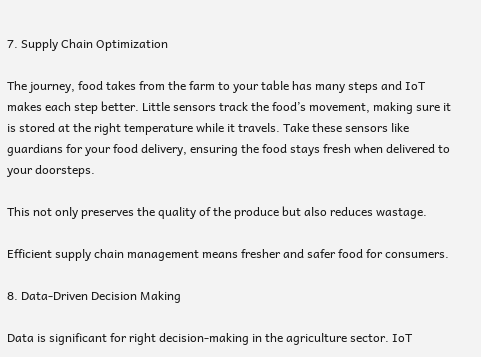7. Supply Chain Optimization

The journey, food takes from the farm to your table has many steps and IoT makes each step better. Little sensors track the food’s movement, making sure it is stored at the right temperature while it travels. Take these sensors like guardians for your food delivery, ensuring the food stays fresh when delivered to your doorsteps.

This not only preserves the quality of the produce but also reduces wastage.

Efficient supply chain management means fresher and safer food for consumers.

8. Data-Driven Decision Making

Data is significant for right decision-making in the agriculture sector. IoT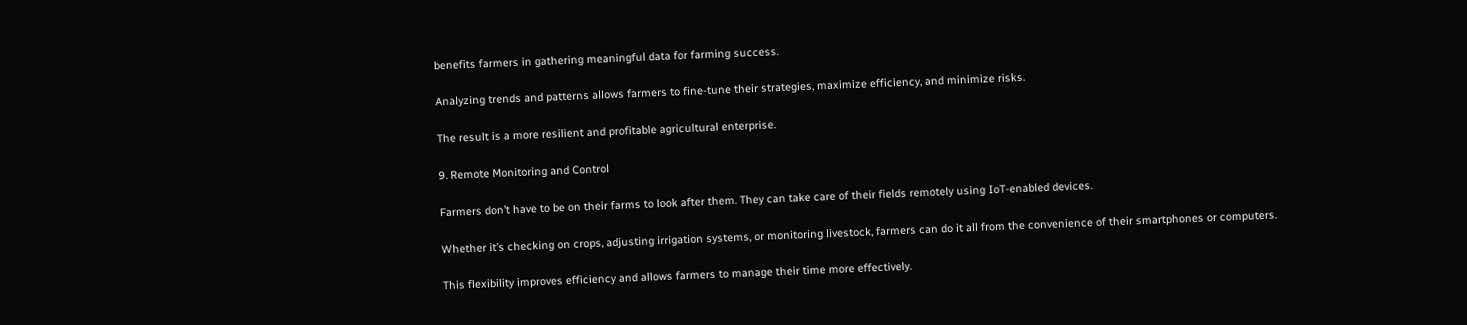benefits farmers in gathering meaningful data for farming success.

Analyzing trends and patterns allows farmers to fine-tune their strategies, maximize efficiency, and minimize risks.

The result is a more resilient and profitable agricultural enterprise.

9. Remote Monitoring and Control

Farmers don’t have to be on their farms to look after them. They can take care of their fields remotely using IoT-enabled devices.

Whether it’s checking on crops, adjusting irrigation systems, or monitoring livestock, farmers can do it all from the convenience of their smartphones or computers.

This flexibility improves efficiency and allows farmers to manage their time more effectively.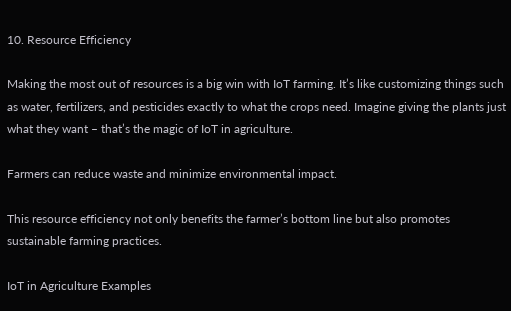10. Resource Efficiency

Making the most out of resources is a big win with IoT farming. It’s like customizing things such as water, fertilizers, and pesticides exactly to what the crops need. Imagine giving the plants just what they want – that’s the magic of IoT in agriculture.

Farmers can reduce waste and minimize environmental impact.

This resource efficiency not only benefits the farmer’s bottom line but also promotes sustainable farming practices.

IoT in Agriculture Examples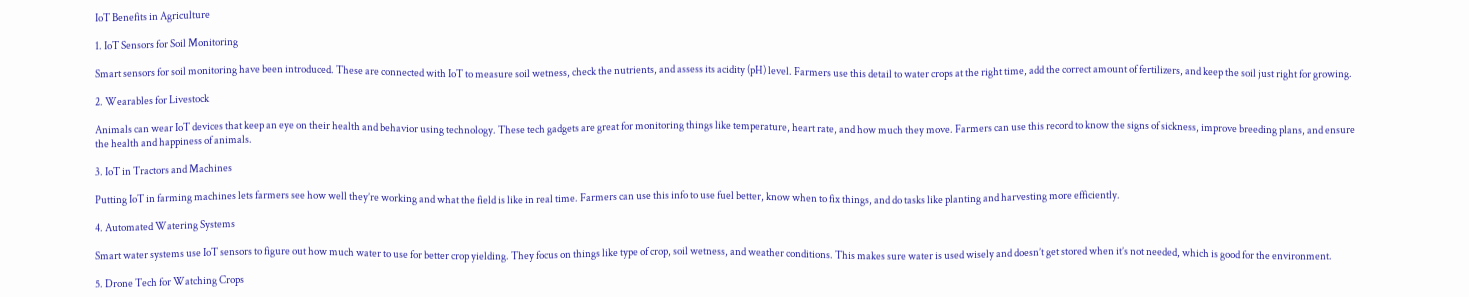IoT Benefits in Agriculture

1. IoT Sensors for Soil Monitoring

Smart sensors for soil monitoring have been introduced. These are connected with IoT to measure soil wetness, check the nutrients, and assess its acidity (pH) level. Farmers use this detail to water crops at the right time, add the correct amount of fertilizers, and keep the soil just right for growing.

2. Wearables for Livestock

Animals can wear IoT devices that keep an eye on their health and behavior using technology. These tech gadgets are great for monitoring things like temperature, heart rate, and how much they move. Farmers can use this record to know the signs of sickness, improve breeding plans, and ensure the health and happiness of animals.

3. IoT in Tractors and Machines

Putting IoT in farming machines lets farmers see how well they’re working and what the field is like in real time. Farmers can use this info to use fuel better, know when to fix things, and do tasks like planting and harvesting more efficiently.

4. Automated Watering Systems

Smart water systems use IoT sensors to figure out how much water to use for better crop yielding. They focus on things like type of crop, soil wetness, and weather conditions. This makes sure water is used wisely and doesn’t get stored when it’s not needed, which is good for the environment.

5. Drone Tech for Watching Crops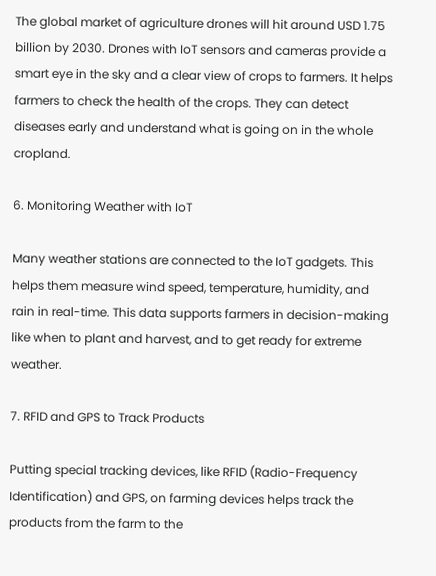The global market of agriculture drones will hit around USD 1.75 billion by 2030. Drones with IoT sensors and cameras provide a smart eye in the sky and a clear view of crops to farmers. It helps farmers to check the health of the crops. They can detect diseases early and understand what is going on in the whole cropland.

6. Monitoring Weather with IoT

Many weather stations are connected to the IoT gadgets. This helps them measure wind speed, temperature, humidity, and rain in real-time. This data supports farmers in decision-making like when to plant and harvest, and to get ready for extreme weather.

7. RFID and GPS to Track Products

Putting special tracking devices, like RFID (Radio-Frequency Identification) and GPS, on farming devices helps track the products from the farm to the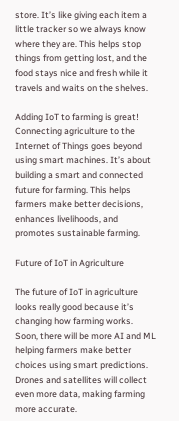store. It’s like giving each item a little tracker so we always know where they are. This helps stop things from getting lost, and the food stays nice and fresh while it travels and waits on the shelves.

Adding IoT to farming is great! Connecting agriculture to the Internet of Things goes beyond using smart machines. It’s about building a smart and connected future for farming. This helps farmers make better decisions, enhances livelihoods, and promotes sustainable farming.

Future of IoT in Agriculture

The future of IoT in agriculture looks really good because it’s changing how farming works. Soon, there will be more AI and ML helping farmers make better choices using smart predictions. Drones and satellites will collect even more data, making farming more accurate.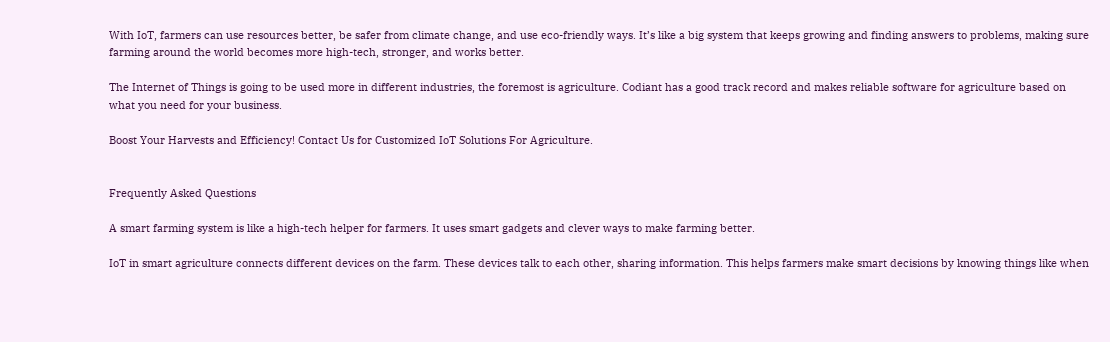With IoT, farmers can use resources better, be safer from climate change, and use eco-friendly ways. It’s like a big system that keeps growing and finding answers to problems, making sure farming around the world becomes more high-tech, stronger, and works better.

The Internet of Things is going to be used more in different industries, the foremost is agriculture. Codiant has a good track record and makes reliable software for agriculture based on what you need for your business.

Boost Your Harvests and Efficiency! Contact Us for Customized IoT Solutions For Agriculture.


Frequently Asked Questions

A smart farming system is like a high-tech helper for farmers. It uses smart gadgets and clever ways to make farming better.

IoT in smart agriculture connects different devices on the farm. These devices talk to each other, sharing information. This helps farmers make smart decisions by knowing things like when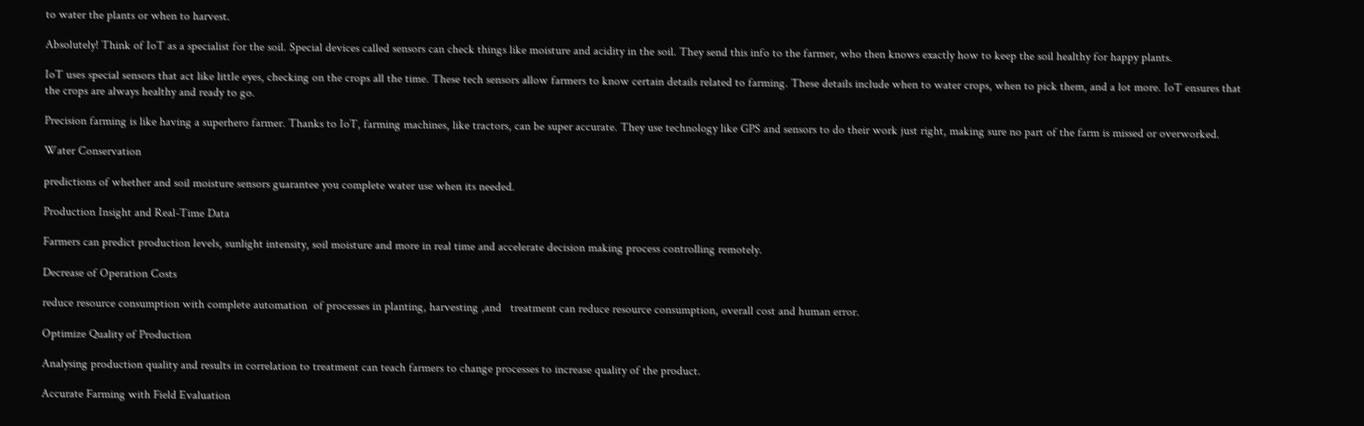to water the plants or when to harvest.

Absolutely! Think of IoT as a specialist for the soil. Special devices called sensors can check things like moisture and acidity in the soil. They send this info to the farmer, who then knows exactly how to keep the soil healthy for happy plants.

IoT uses special sensors that act like little eyes, checking on the crops all the time. These tech sensors allow farmers to know certain details related to farming. These details include when to water crops, when to pick them, and a lot more. IoT ensures that the crops are always healthy and ready to go.

Precision farming is like having a superhero farmer. Thanks to IoT, farming machines, like tractors, can be super accurate. They use technology like GPS and sensors to do their work just right, making sure no part of the farm is missed or overworked.

Water Conservation

predictions of whether and soil moisture sensors guarantee you complete water use when its needed.

Production Insight and Real-Time Data

Farmers can predict production levels, sunlight intensity, soil moisture and more in real time and accelerate decision making process controlling remotely.

Decrease of Operation Costs

reduce resource consumption with complete automation  of processes in planting, harvesting ,and   treatment can reduce resource consumption, overall cost and human error.

Optimize Quality of Production

Analysing production quality and results in correlation to treatment can teach farmers to change processes to increase quality of the product.

Accurate Farming with Field Evaluation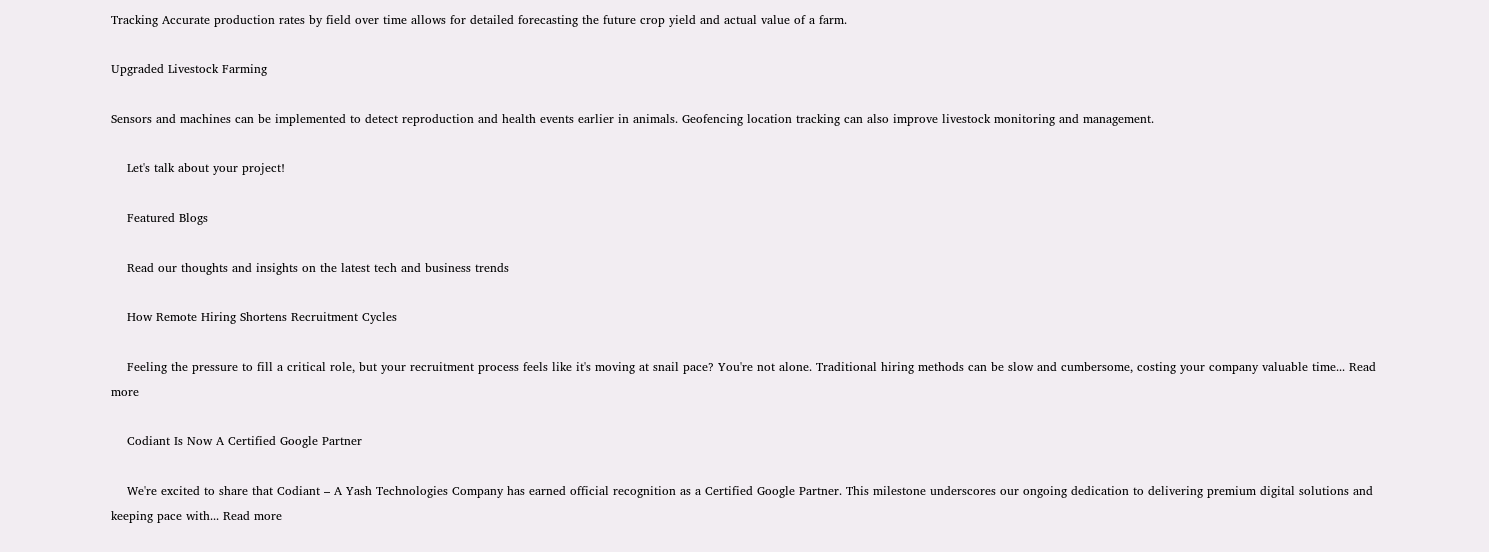Tracking Accurate production rates by field over time allows for detailed forecasting the future crop yield and actual value of a farm.

Upgraded Livestock Farming

Sensors and machines can be implemented to detect reproduction and health events earlier in animals. Geofencing location tracking can also improve livestock monitoring and management.

    Let's talk about your project!

    Featured Blogs

    Read our thoughts and insights on the latest tech and business trends

    How Remote Hiring Shortens Recruitment Cycles

    Feeling the pressure to fill a critical role, but your recruitment process feels like it's moving at snail pace? You're not alone. Traditional hiring methods can be slow and cumbersome, costing your company valuable time... Read more

    Codiant Is Now A Certified Google Partner

    We're excited to share that Codiant – A Yash Technologies Company has earned official recognition as a Certified Google Partner. This milestone underscores our ongoing dedication to delivering premium digital solutions and keeping pace with... Read more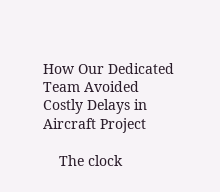How Our Dedicated Team Avoided Costly Delays in Aircraft Project

    The clock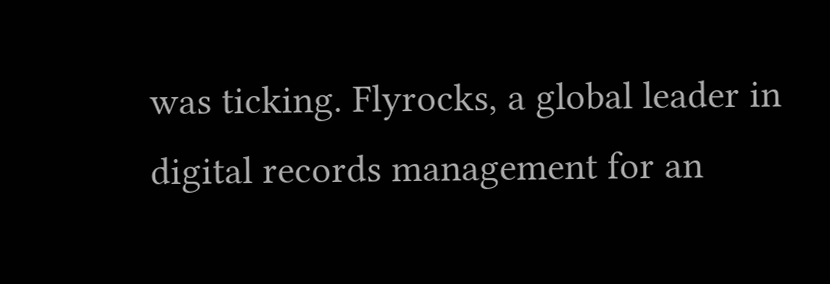was ticking. Flyrocks, a global leader in digital records management for an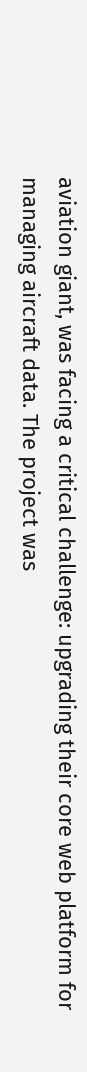aviation giant, was facing a critical challenge: upgrading their core web platform for managing aircraft data. The project was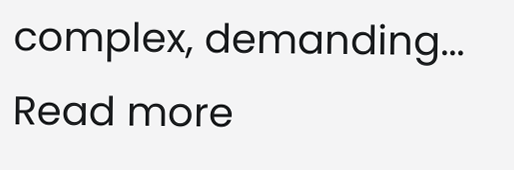complex, demanding... Read more